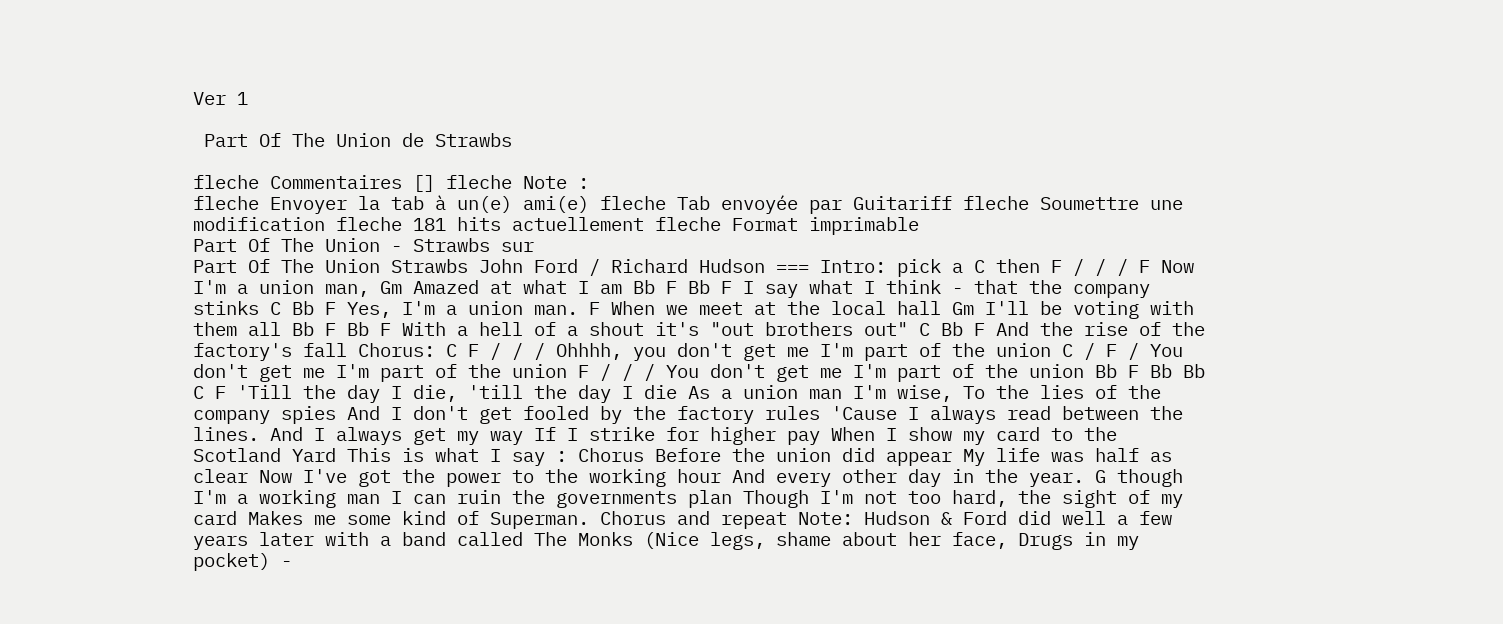Ver 1

 Part Of The Union de Strawbs

fleche Commentaires [] fleche Note :
fleche Envoyer la tab à un(e) ami(e) fleche Tab envoyée par Guitariff fleche Soumettre une modification fleche 181 hits actuellement fleche Format imprimable
Part Of The Union - Strawbs sur
Part Of The Union Strawbs John Ford / Richard Hudson === Intro: pick a C then F / / / F Now I'm a union man, Gm Amazed at what I am Bb F Bb F I say what I think - that the company stinks C Bb F Yes, I'm a union man. F When we meet at the local hall Gm I'll be voting with them all Bb F Bb F With a hell of a shout it's "out brothers out" C Bb F And the rise of the factory's fall Chorus: C F / / / Ohhhh, you don't get me I'm part of the union C / F / You don't get me I'm part of the union F / / / You don't get me I'm part of the union Bb F Bb Bb C F 'Till the day I die, 'till the day I die As a union man I'm wise, To the lies of the company spies And I don't get fooled by the factory rules 'Cause I always read between the lines. And I always get my way If I strike for higher pay When I show my card to the Scotland Yard This is what I say : Chorus Before the union did appear My life was half as clear Now I've got the power to the working hour And every other day in the year. G though I'm a working man I can ruin the governments plan Though I'm not too hard, the sight of my card Makes me some kind of Superman. Chorus and repeat Note: Hudson & Ford did well a few years later with a band called The Monks (Nice legs, shame about her face, Drugs in my pocket) -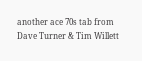another ace 70s tab from Dave Turner & Tim Willett